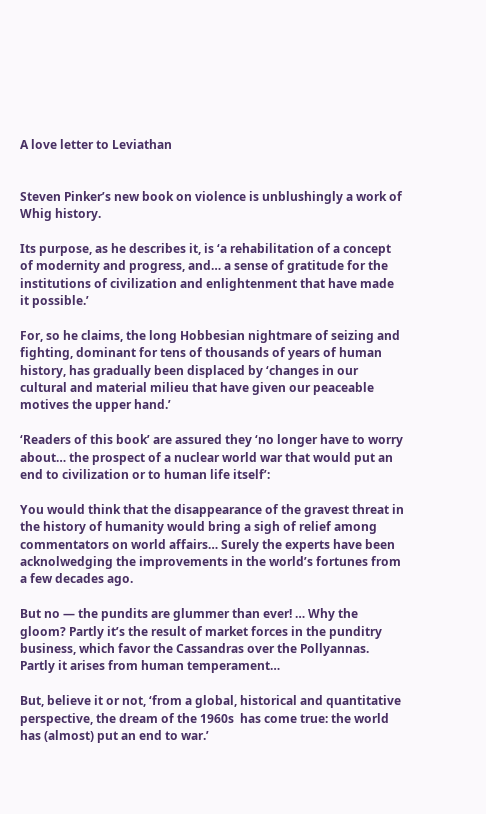A love letter to Leviathan


Steven Pinker’s new book on violence is unblushingly a work of Whig history.

Its purpose, as he describes it, is ‘a rehabilitation of a concept of modernity and progress, and… a sense of gratitude for the institutions of civilization and enlightenment that have made it possible.’

For, so he claims, the long Hobbesian nightmare of seizing and fighting, dominant for tens of thousands of years of human history, has gradually been displaced by ‘changes in our cultural and material milieu that have given our peaceable motives the upper hand.’

‘Readers of this book’ are assured they ‘no longer have to worry about… the prospect of a nuclear world war that would put an end to civilization or to human life itself’:

You would think that the disappearance of the gravest threat in the history of humanity would bring a sigh of relief among commentators on world affairs… Surely the experts have been acknolwedging the improvements in the world’s fortunes from a few decades ago.

But no — the pundits are glummer than ever! … Why the gloom? Partly it’s the result of market forces in the punditry business, which favor the Cassandras over the Pollyannas. Partly it arises from human temperament…

But, believe it or not, ‘from a global, historical and quantitative perspective, the dream of the 1960s  has come true: the world has (almost) put an end to war.’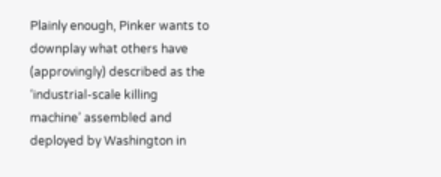Plainly enough, Pinker wants to downplay what others have (approvingly) described as the ‘industrial-scale killing machine’ assembled and deployed by Washington in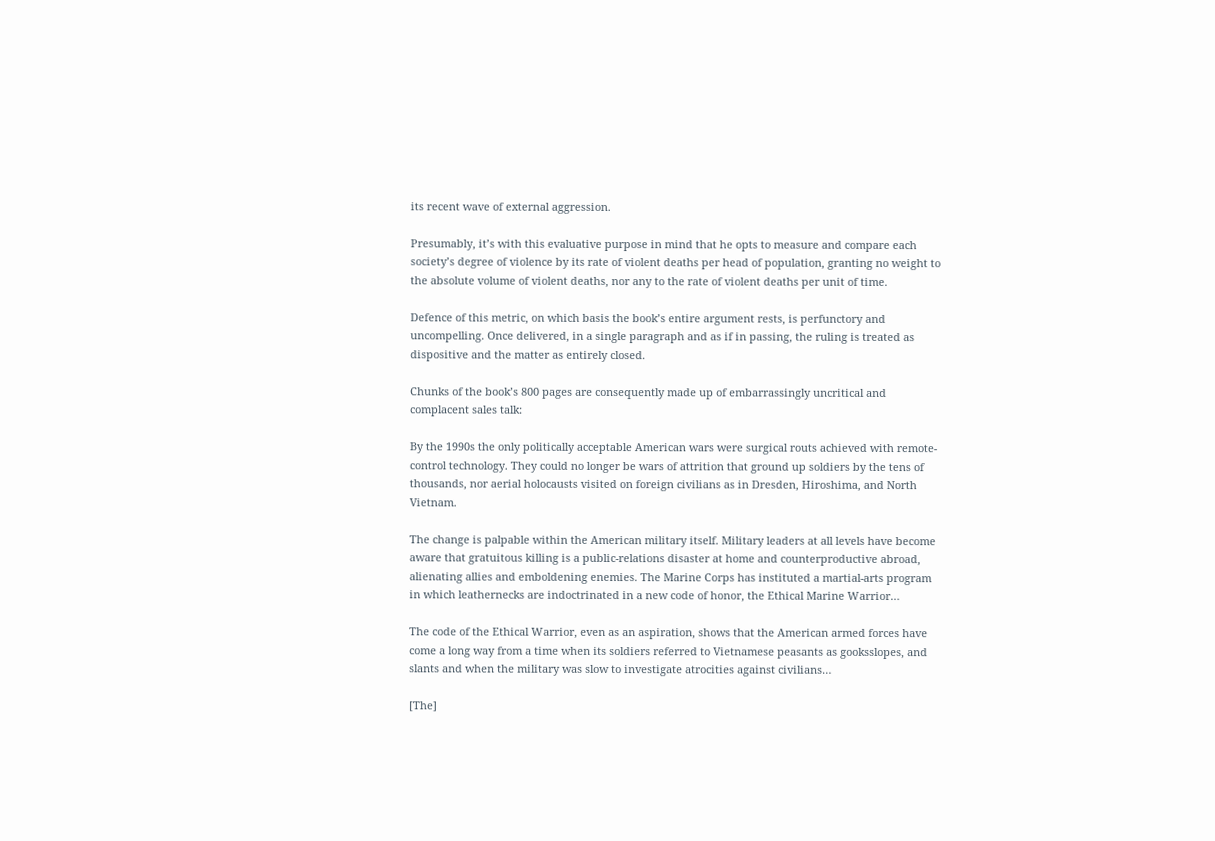its recent wave of external aggression.

Presumably, it’s with this evaluative purpose in mind that he opts to measure and compare each society’s degree of violence by its rate of violent deaths per head of population, granting no weight to the absolute volume of violent deaths, nor any to the rate of violent deaths per unit of time.

Defence of this metric, on which basis the book’s entire argument rests, is perfunctory and uncompelling. Once delivered, in a single paragraph and as if in passing, the ruling is treated as dispositive and the matter as entirely closed.

Chunks of the book’s 800 pages are consequently made up of embarrassingly uncritical and complacent sales talk:

By the 1990s the only politically acceptable American wars were surgical routs achieved with remote-control technology. They could no longer be wars of attrition that ground up soldiers by the tens of thousands, nor aerial holocausts visited on foreign civilians as in Dresden, Hiroshima, and North Vietnam.

The change is palpable within the American military itself. Military leaders at all levels have become aware that gratuitous killing is a public-relations disaster at home and counterproductive abroad, alienating allies and emboldening enemies. The Marine Corps has instituted a martial-arts program in which leathernecks are indoctrinated in a new code of honor, the Ethical Marine Warrior…

The code of the Ethical Warrior, even as an aspiration, shows that the American armed forces have come a long way from a time when its soldiers referred to Vietnamese peasants as gooksslopes, and slants and when the military was slow to investigate atrocities against civilians…

[The]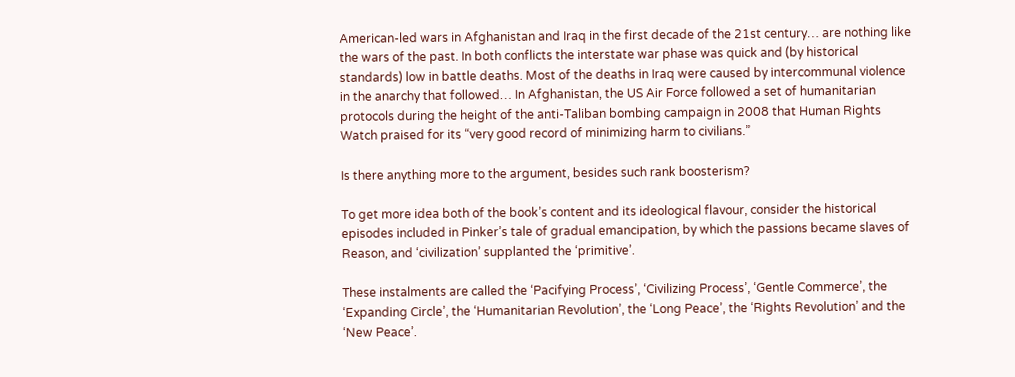American-led wars in Afghanistan and Iraq in the first decade of the 21st century… are nothing like the wars of the past. In both conflicts the interstate war phase was quick and (by historical standards) low in battle deaths. Most of the deaths in Iraq were caused by intercommunal violence in the anarchy that followed… In Afghanistan, the US Air Force followed a set of humanitarian protocols during the height of the anti-Taliban bombing campaign in 2008 that Human Rights Watch praised for its “very good record of minimizing harm to civilians.”

Is there anything more to the argument, besides such rank boosterism?

To get more idea both of the book’s content and its ideological flavour, consider the historical episodes included in Pinker’s tale of gradual emancipation, by which the passions became slaves of Reason, and ‘civilization’ supplanted the ‘primitive’.

These instalments are called the ‘Pacifying Process’, ‘Civilizing Process’, ‘Gentle Commerce’, the ‘Expanding Circle’, the ‘Humanitarian Revolution’, the ‘Long Peace’, the ‘Rights Revolution’ and the ‘New Peace’.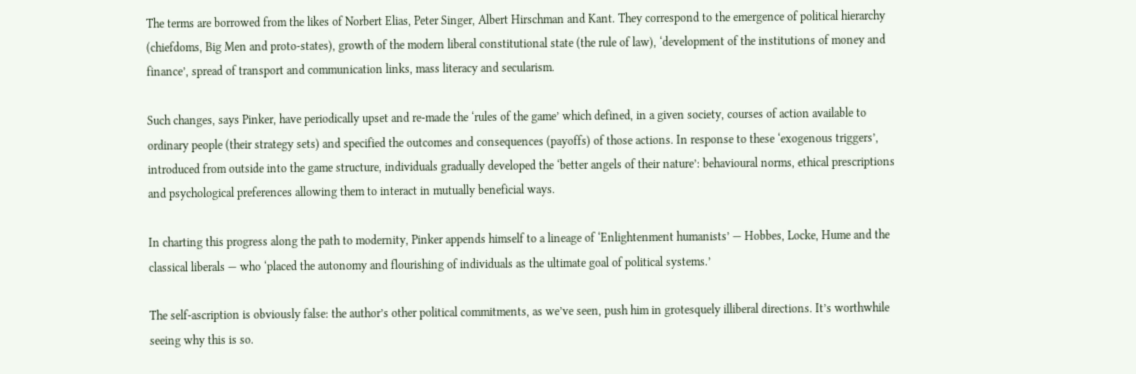The terms are borrowed from the likes of Norbert Elias, Peter Singer, Albert Hirschman and Kant. They correspond to the emergence of political hierarchy (chiefdoms, Big Men and proto-states), growth of the modern liberal constitutional state (the rule of law), ‘development of the institutions of money and finance’, spread of transport and communication links, mass literacy and secularism.

Such changes, says Pinker, have periodically upset and re-made the ‘rules of the game’ which defined, in a given society, courses of action available to ordinary people (their strategy sets) and specified the outcomes and consequences (payoffs) of those actions. In response to these ‘exogenous triggers’, introduced from outside into the game structure, individuals gradually developed the ‘better angels of their nature’: behavioural norms, ethical prescriptions and psychological preferences allowing them to interact in mutually beneficial ways.

In charting this progress along the path to modernity, Pinker appends himself to a lineage of ‘Enlightenment humanists’ — Hobbes, Locke, Hume and the classical liberals — who ‘placed the autonomy and flourishing of individuals as the ultimate goal of political systems.’

The self-ascription is obviously false: the author’s other political commitments, as we’ve seen, push him in grotesquely illiberal directions. It’s worthwhile seeing why this is so.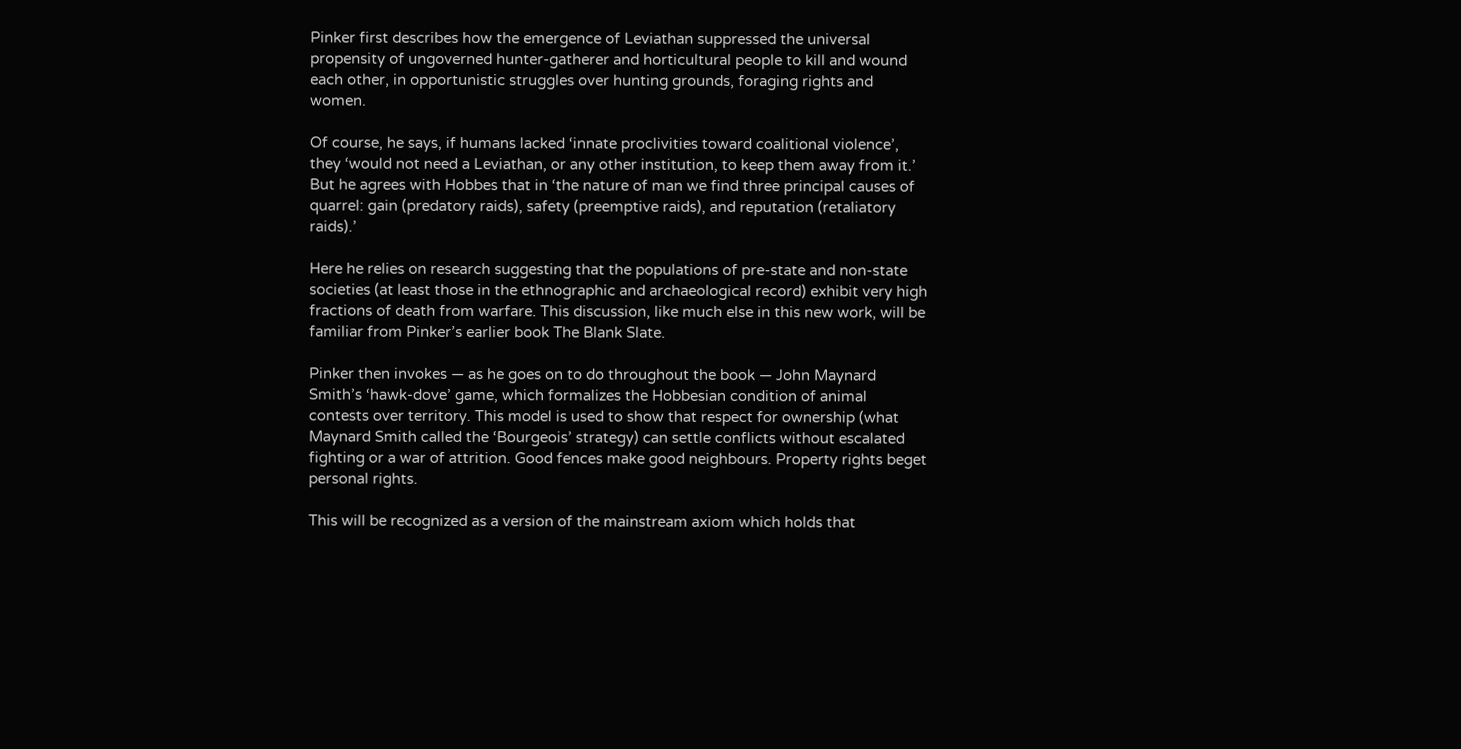Pinker first describes how the emergence of Leviathan suppressed the universal propensity of ungoverned hunter-gatherer and horticultural people to kill and wound each other, in opportunistic struggles over hunting grounds, foraging rights and women.

Of course, he says, if humans lacked ‘innate proclivities toward coalitional violence’, they ‘would not need a Leviathan, or any other institution, to keep them away from it.’ But he agrees with Hobbes that in ‘the nature of man we find three principal causes of quarrel: gain (predatory raids), safety (preemptive raids), and reputation (retaliatory raids).’

Here he relies on research suggesting that the populations of pre-state and non-state societies (at least those in the ethnographic and archaeological record) exhibit very high fractions of death from warfare. This discussion, like much else in this new work, will be familiar from Pinker’s earlier book The Blank Slate.

Pinker then invokes — as he goes on to do throughout the book — John Maynard Smith’s ‘hawk-dove’ game, which formalizes the Hobbesian condition of animal contests over territory. This model is used to show that respect for ownership (what Maynard Smith called the ‘Bourgeois’ strategy) can settle conflicts without escalated fighting or a war of attrition. Good fences make good neighbours. Property rights beget personal rights.

This will be recognized as a version of the mainstream axiom which holds that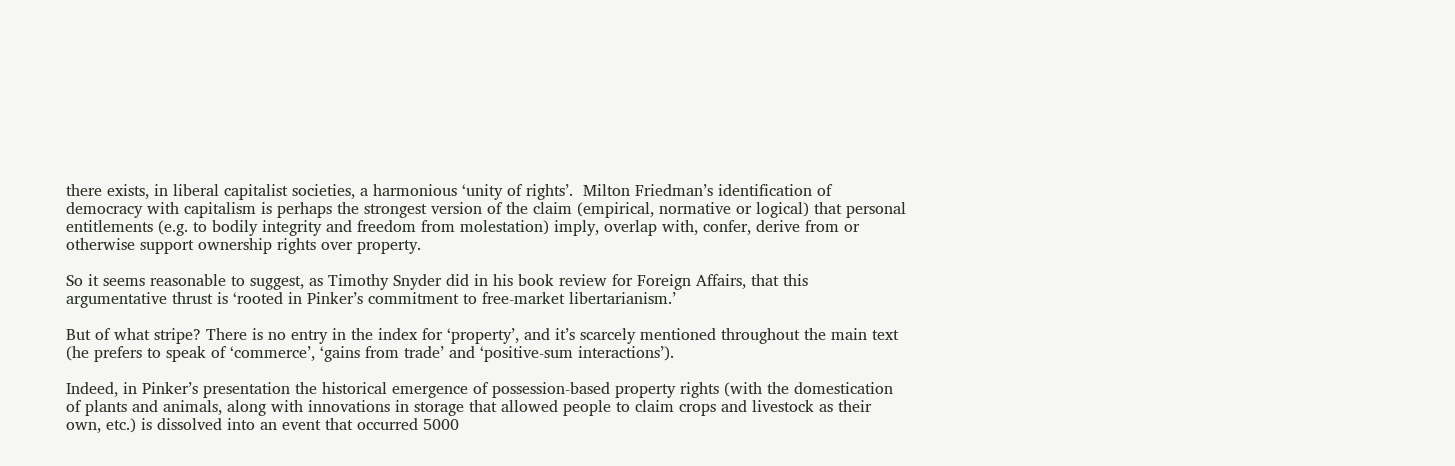there exists, in liberal capitalist societies, a harmonious ‘unity of rights’.  Milton Friedman’s identification of democracy with capitalism is perhaps the strongest version of the claim (empirical, normative or logical) that personal entitlements (e.g. to bodily integrity and freedom from molestation) imply, overlap with, confer, derive from or otherwise support ownership rights over property.

So it seems reasonable to suggest, as Timothy Snyder did in his book review for Foreign Affairs, that this argumentative thrust is ‘rooted in Pinker’s commitment to free-market libertarianism.’

But of what stripe? There is no entry in the index for ‘property’, and it’s scarcely mentioned throughout the main text (he prefers to speak of ‘commerce’, ‘gains from trade’ and ‘positive-sum interactions’).

Indeed, in Pinker’s presentation the historical emergence of possession-based property rights (with the domestication of plants and animals, along with innovations in storage that allowed people to claim crops and livestock as their own, etc.) is dissolved into an event that occurred 5000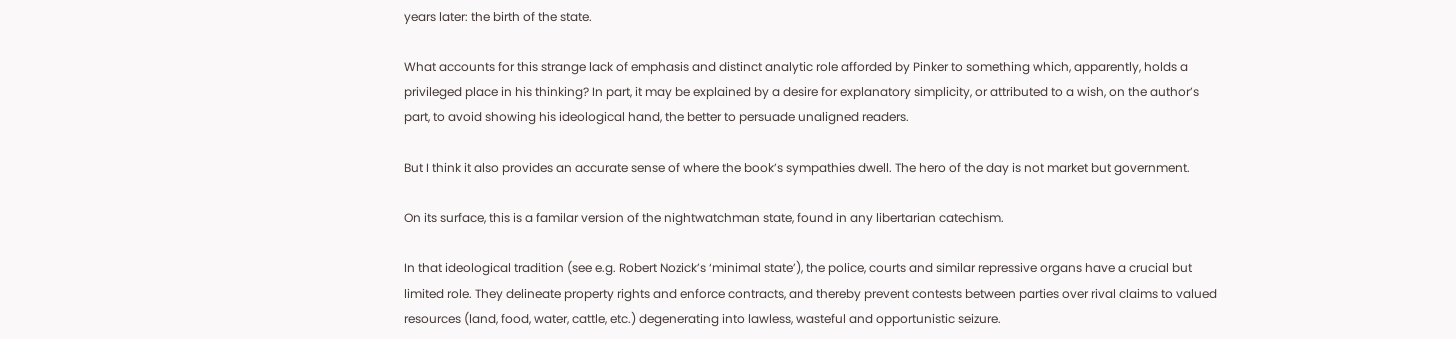years later: the birth of the state.

What accounts for this strange lack of emphasis and distinct analytic role afforded by Pinker to something which, apparently, holds a privileged place in his thinking? In part, it may be explained by a desire for explanatory simplicity, or attributed to a wish, on the author’s part, to avoid showing his ideological hand, the better to persuade unaligned readers.

But I think it also provides an accurate sense of where the book’s sympathies dwell. The hero of the day is not market but government.

On its surface, this is a familar version of the nightwatchman state, found in any libertarian catechism.

In that ideological tradition (see e.g. Robert Nozick’s ‘minimal state’), the police, courts and similar repressive organs have a crucial but limited role. They delineate property rights and enforce contracts, and thereby prevent contests between parties over rival claims to valued resources (land, food, water, cattle, etc.) degenerating into lawless, wasteful and opportunistic seizure.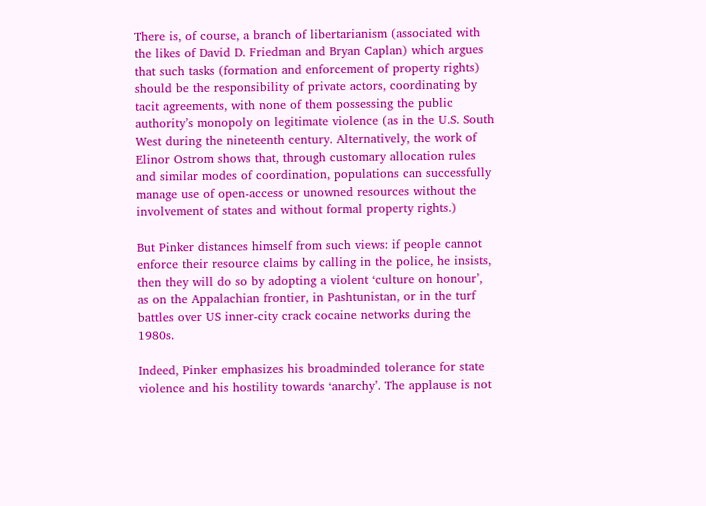There is, of course, a branch of libertarianism (associated with the likes of David D. Friedman and Bryan Caplan) which argues that such tasks (formation and enforcement of property rights) should be the responsibility of private actors, coordinating by tacit agreements, with none of them possessing the public authority’s monopoly on legitimate violence (as in the U.S. South West during the nineteenth century. Alternatively, the work of Elinor Ostrom shows that, through customary allocation rules and similar modes of coordination, populations can successfully manage use of open-access or unowned resources without the involvement of states and without formal property rights.)

But Pinker distances himself from such views: if people cannot enforce their resource claims by calling in the police, he insists, then they will do so by adopting a violent ‘culture on honour’, as on the Appalachian frontier, in Pashtunistan, or in the turf battles over US inner-city crack cocaine networks during the 1980s.

Indeed, Pinker emphasizes his broadminded tolerance for state violence and his hostility towards ‘anarchy’. The applause is not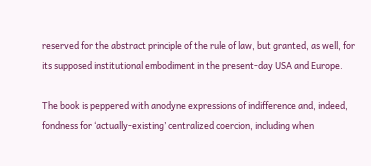reserved for the abstract principle of the rule of law, but granted, as well, for its supposed institutional embodiment in the present-day USA and Europe.

The book is peppered with anodyne expressions of indifference and, indeed, fondness for ‘actually-existing’ centralized coercion, including when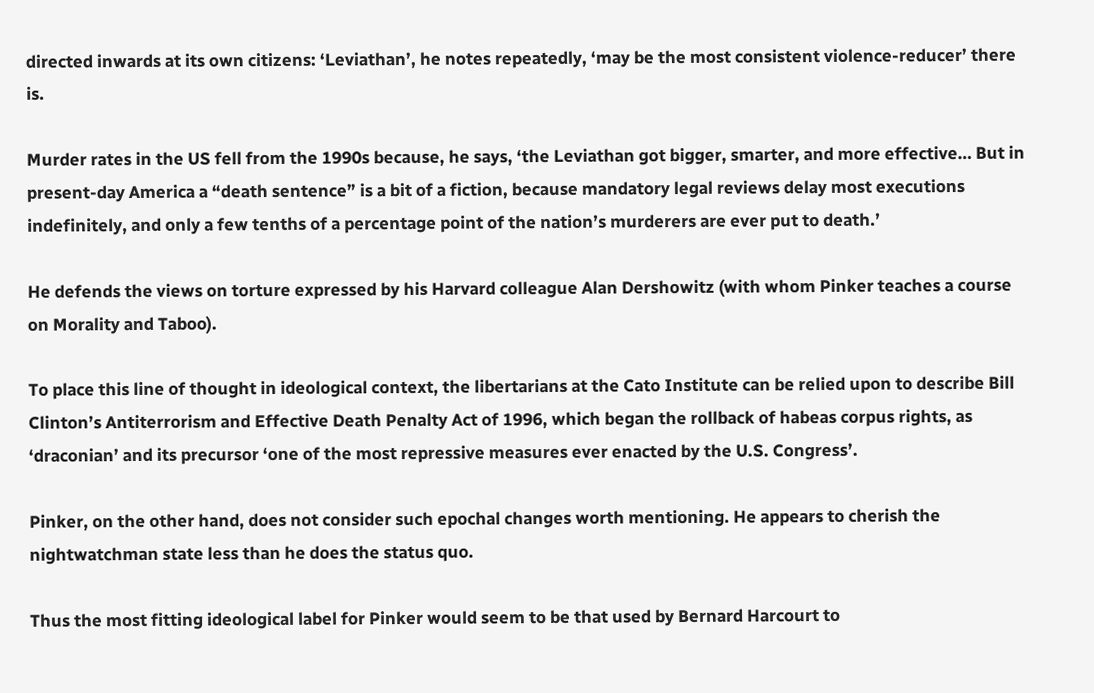directed inwards at its own citizens: ‘Leviathan’, he notes repeatedly, ‘may be the most consistent violence-reducer’ there is.

Murder rates in the US fell from the 1990s because, he says, ‘the Leviathan got bigger, smarter, and more effective… But in present-day America a “death sentence” is a bit of a fiction, because mandatory legal reviews delay most executions indefinitely, and only a few tenths of a percentage point of the nation’s murderers are ever put to death.’

He defends the views on torture expressed by his Harvard colleague Alan Dershowitz (with whom Pinker teaches a course on Morality and Taboo).

To place this line of thought in ideological context, the libertarians at the Cato Institute can be relied upon to describe Bill Clinton’s Antiterrorism and Effective Death Penalty Act of 1996, which began the rollback of habeas corpus rights, as ‘draconian’ and its precursor ‘one of the most repressive measures ever enacted by the U.S. Congress’.

Pinker, on the other hand, does not consider such epochal changes worth mentioning. He appears to cherish the nightwatchman state less than he does the status quo.

Thus the most fitting ideological label for Pinker would seem to be that used by Bernard Harcourt to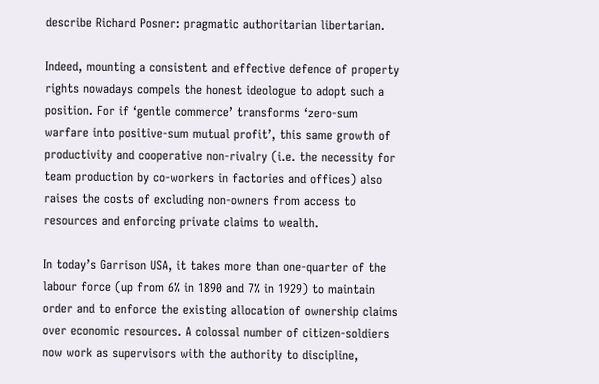describe Richard Posner: pragmatic authoritarian libertarian.

Indeed, mounting a consistent and effective defence of property rights nowadays compels the honest ideologue to adopt such a position. For if ‘gentle commerce’ transforms ‘zero-sum warfare into positive-sum mutual profit’, this same growth of productivity and cooperative non-rivalry (i.e. the necessity for team production by co-workers in factories and offices) also raises the costs of excluding non-owners from access to resources and enforcing private claims to wealth.

In today’s Garrison USA, it takes more than one-quarter of the labour force (up from 6% in 1890 and 7% in 1929) to maintain order and to enforce the existing allocation of ownership claims over economic resources. A colossal number of citizen-soldiers now work as supervisors with the authority to discipline,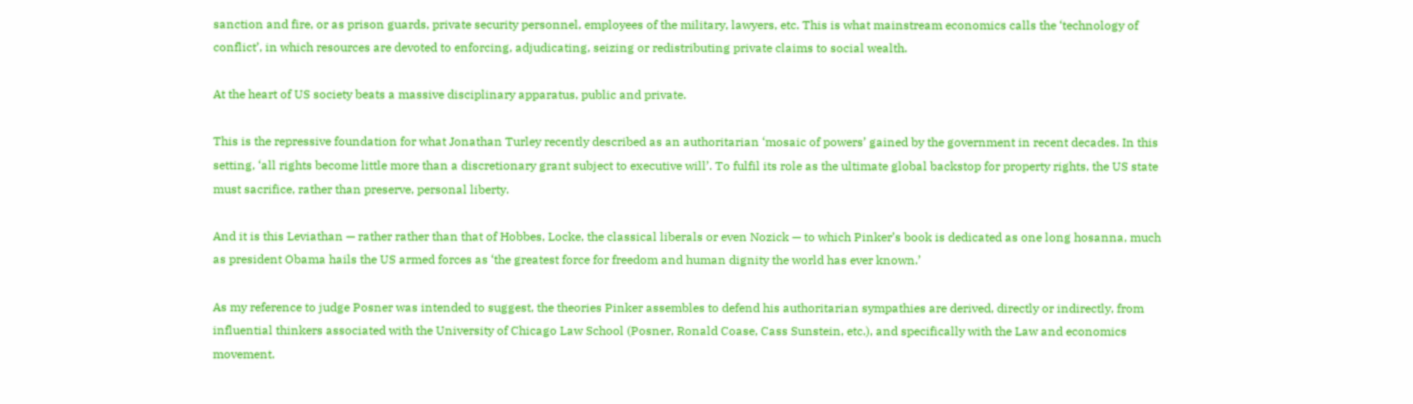sanction and fire, or as prison guards, private security personnel, employees of the military, lawyers, etc. This is what mainstream economics calls the ‘technology of conflict’, in which resources are devoted to enforcing, adjudicating, seizing or redistributing private claims to social wealth.

At the heart of US society beats a massive disciplinary apparatus, public and private.

This is the repressive foundation for what Jonathan Turley recently described as an authoritarian ‘mosaic of powers’ gained by the government in recent decades. In this setting, ‘all rights become little more than a discretionary grant subject to executive will’. To fulfil its role as the ultimate global backstop for property rights, the US state must sacrifice, rather than preserve, personal liberty.

And it is this Leviathan — rather rather than that of Hobbes, Locke, the classical liberals or even Nozick — to which Pinker’s book is dedicated as one long hosanna, much as president Obama hails the US armed forces as ‘the greatest force for freedom and human dignity the world has ever known.’

As my reference to judge Posner was intended to suggest, the theories Pinker assembles to defend his authoritarian sympathies are derived, directly or indirectly, from influential thinkers associated with the University of Chicago Law School (Posner, Ronald Coase, Cass Sunstein, etc.), and specifically with the Law and economics movement.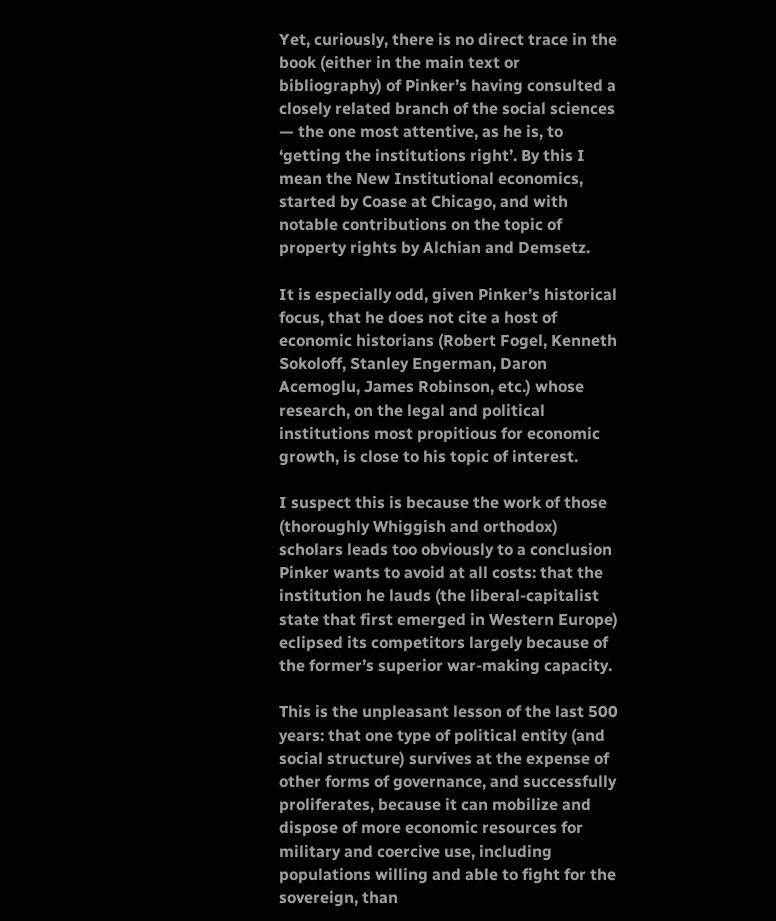Yet, curiously, there is no direct trace in the book (either in the main text or bibliography) of Pinker’s having consulted a closely related branch of the social sciences — the one most attentive, as he is, to ‘getting the institutions right’. By this I mean the New Institutional economics, started by Coase at Chicago, and with notable contributions on the topic of property rights by Alchian and Demsetz.

It is especially odd, given Pinker’s historical focus, that he does not cite a host of economic historians (Robert Fogel, Kenneth Sokoloff, Stanley Engerman, Daron Acemoglu, James Robinson, etc.) whose research, on the legal and political institutions most propitious for economic growth, is close to his topic of interest.

I suspect this is because the work of those (thoroughly Whiggish and orthodox) scholars leads too obviously to a conclusion Pinker wants to avoid at all costs: that the institution he lauds (the liberal-capitalist state that first emerged in Western Europe) eclipsed its competitors largely because of the former’s superior war-making capacity.

This is the unpleasant lesson of the last 500 years: that one type of political entity (and social structure) survives at the expense of other forms of governance, and successfully proliferates, because it can mobilize and dispose of more economic resources for military and coercive use, including populations willing and able to fight for the sovereign, than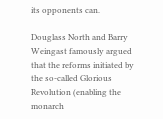its opponents can.

Douglass North and Barry Weingast famously argued that the reforms initiated by the so-called Glorious Revolution (enabling the monarch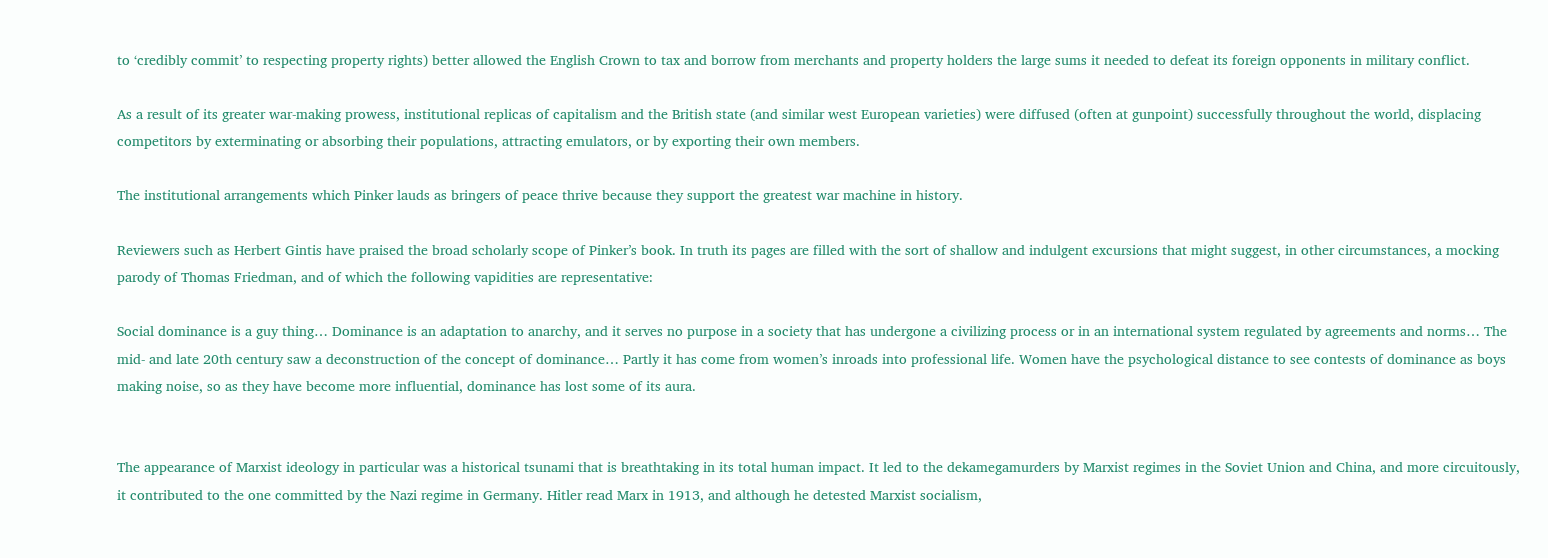to ‘credibly commit’ to respecting property rights) better allowed the English Crown to tax and borrow from merchants and property holders the large sums it needed to defeat its foreign opponents in military conflict.

As a result of its greater war-making prowess, institutional replicas of capitalism and the British state (and similar west European varieties) were diffused (often at gunpoint) successfully throughout the world, displacing competitors by exterminating or absorbing their populations, attracting emulators, or by exporting their own members.

The institutional arrangements which Pinker lauds as bringers of peace thrive because they support the greatest war machine in history.

Reviewers such as Herbert Gintis have praised the broad scholarly scope of Pinker’s book. In truth its pages are filled with the sort of shallow and indulgent excursions that might suggest, in other circumstances, a mocking parody of Thomas Friedman, and of which the following vapidities are representative:

Social dominance is a guy thing… Dominance is an adaptation to anarchy, and it serves no purpose in a society that has undergone a civilizing process or in an international system regulated by agreements and norms… The mid- and late 20th century saw a deconstruction of the concept of dominance… Partly it has come from women’s inroads into professional life. Women have the psychological distance to see contests of dominance as boys making noise, so as they have become more influential, dominance has lost some of its aura.


The appearance of Marxist ideology in particular was a historical tsunami that is breathtaking in its total human impact. It led to the dekamegamurders by Marxist regimes in the Soviet Union and China, and more circuitously, it contributed to the one committed by the Nazi regime in Germany. Hitler read Marx in 1913, and although he detested Marxist socialism,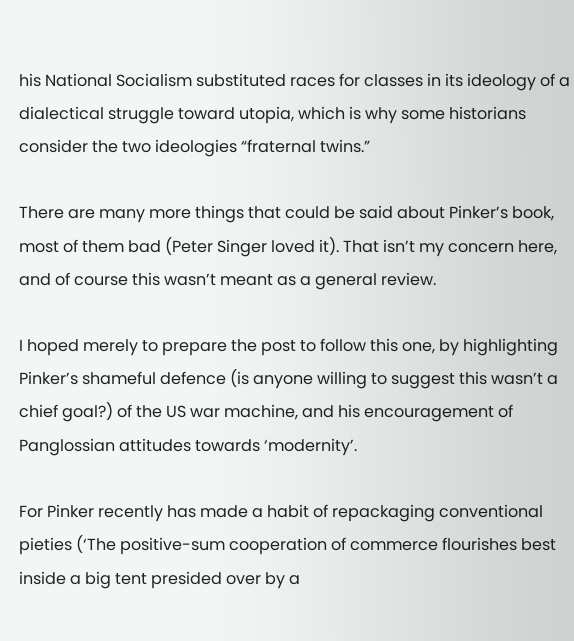his National Socialism substituted races for classes in its ideology of a dialectical struggle toward utopia, which is why some historians consider the two ideologies “fraternal twins.”

There are many more things that could be said about Pinker’s book, most of them bad (Peter Singer loved it). That isn’t my concern here, and of course this wasn’t meant as a general review.

I hoped merely to prepare the post to follow this one, by highlighting Pinker’s shameful defence (is anyone willing to suggest this wasn’t a chief goal?) of the US war machine, and his encouragement of Panglossian attitudes towards ‘modernity’.

For Pinker recently has made a habit of repackaging conventional pieties (‘The positive-sum cooperation of commerce flourishes best inside a big tent presided over by a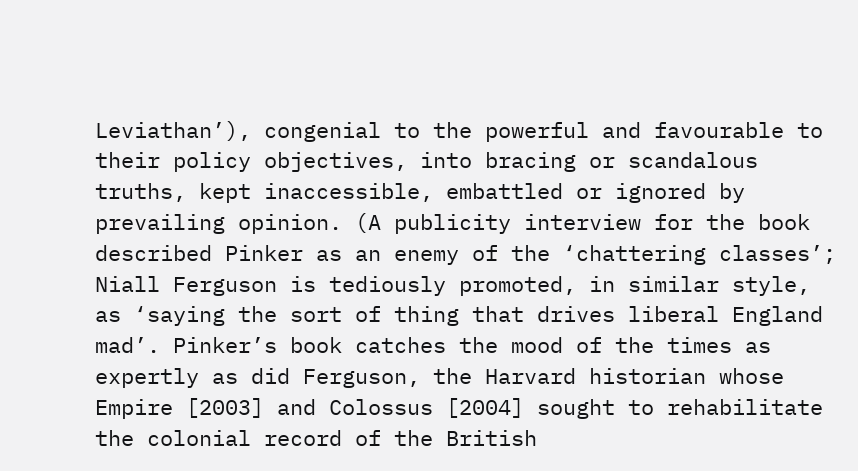Leviathan’), congenial to the powerful and favourable to their policy objectives, into bracing or scandalous truths, kept inaccessible, embattled or ignored by prevailing opinion. (A publicity interview for the book described Pinker as an enemy of the ‘chattering classes’; Niall Ferguson is tediously promoted, in similar style, as ‘saying the sort of thing that drives liberal England mad’. Pinker’s book catches the mood of the times as expertly as did Ferguson, the Harvard historian whose Empire [2003] and Colossus [2004] sought to rehabilitate the colonial record of the British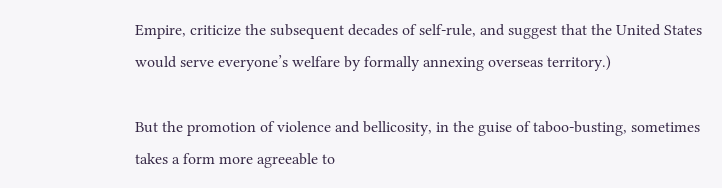Empire, criticize the subsequent decades of self-rule, and suggest that the United States would serve everyone’s welfare by formally annexing overseas territory.)

But the promotion of violence and bellicosity, in the guise of taboo-busting, sometimes takes a form more agreeable to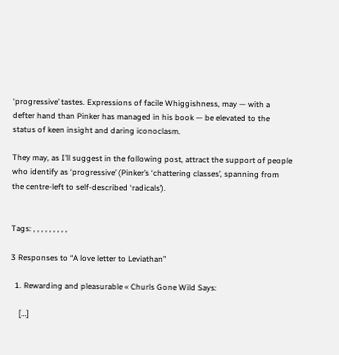‘progressive’ tastes. Expressions of facile Whiggishness, may — with a defter hand than Pinker has managed in his book — be elevated to the status of keen insight and daring iconoclasm.

They may, as I’ll suggest in the following post, attract the support of people who identify as ‘progressive’ (Pinker’s ‘chattering classes’, spanning from the centre-left to self-described ‘radicals’).


Tags: , , , , , , , , ,

3 Responses to “A love letter to Leviathan”

  1. Rewarding and pleasurable « Churls Gone Wild Says:

    […]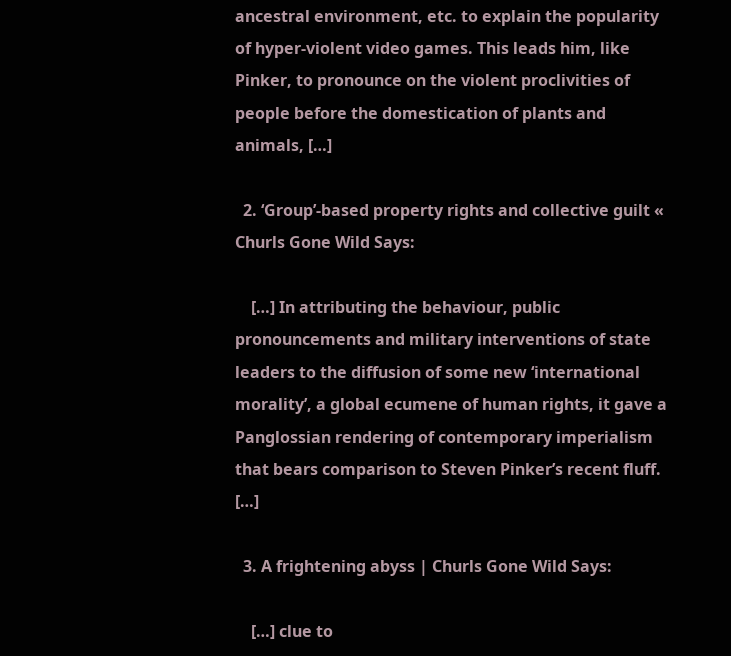ancestral environment, etc. to explain the popularity of hyper-violent video games. This leads him, like Pinker, to pronounce on the violent proclivities of people before the domestication of plants and animals, […]

  2. ‘Group’-based property rights and collective guilt « Churls Gone Wild Says:

    […] In attributing the behaviour, public pronouncements and military interventions of state leaders to the diffusion of some new ‘international morality’, a global ecumene of human rights, it gave a Panglossian rendering of contemporary imperialism that bears comparison to Steven Pinker’s recent fluff. […]

  3. A frightening abyss | Churls Gone Wild Says:

    […] clue to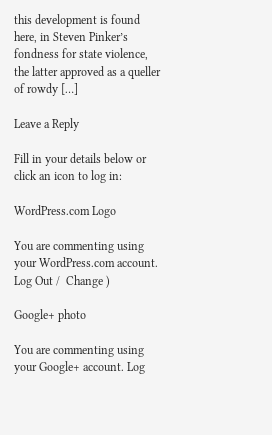this development is found here, in Steven Pinker’s fondness for state violence, the latter approved as a queller of rowdy […]

Leave a Reply

Fill in your details below or click an icon to log in:

WordPress.com Logo

You are commenting using your WordPress.com account. Log Out /  Change )

Google+ photo

You are commenting using your Google+ account. Log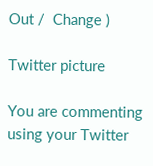Out /  Change )

Twitter picture

You are commenting using your Twitter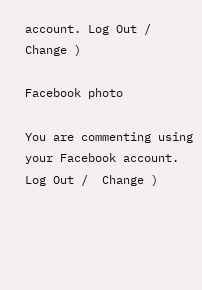account. Log Out /  Change )

Facebook photo

You are commenting using your Facebook account. Log Out /  Change )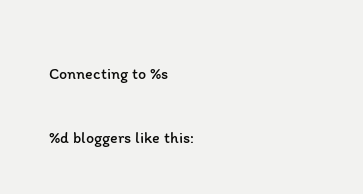Connecting to %s

%d bloggers like this: